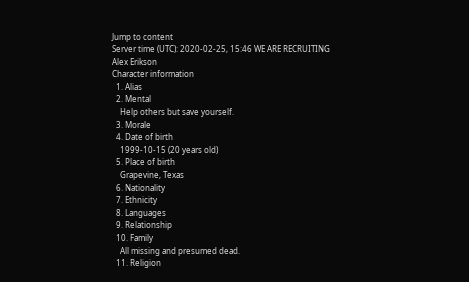Jump to content
Server time (UTC): 2020-02-25, 15:46 WE ARE RECRUITING
Alex Erikson
Character information
  1. Alias
  2. Mental
    Help others but save yourself.
  3. Morale
  4. Date of birth
    1999-10-15 (20 years old)
  5. Place of birth
    Grapevine, Texas
  6. Nationality
  7. Ethnicity
  8. Languages
  9. Relationship
  10. Family
    All missing and presumed dead.
  11. Religion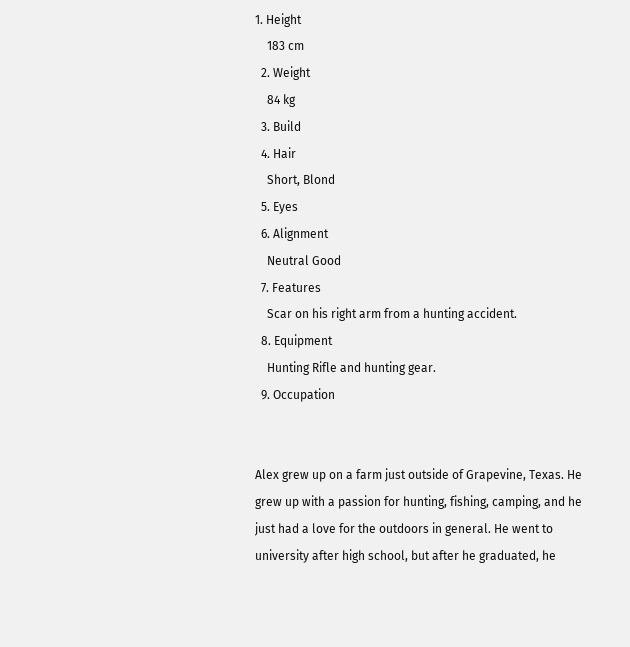1. Height
    183 cm
  2. Weight
    84 kg
  3. Build
  4. Hair
    Short, Blond
  5. Eyes
  6. Alignment
    Neutral Good
  7. Features
    Scar on his right arm from a hunting accident.
  8. Equipment
    Hunting Rifle and hunting gear.
  9. Occupation


Alex grew up on a farm just outside of Grapevine, Texas. He grew up with a passion for hunting, fishing, camping, and he just had a love for the outdoors in general. He went to university after high school, but after he graduated, he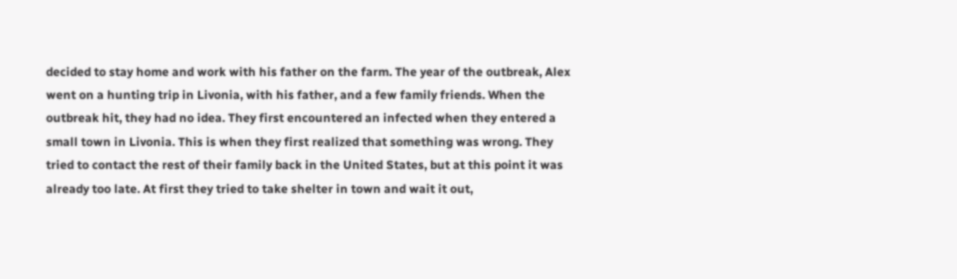decided to stay home and work with his father on the farm. The year of the outbreak, Alex went on a hunting trip in Livonia, with his father, and a few family friends. When the outbreak hit, they had no idea. They first encountered an infected when they entered a small town in Livonia. This is when they first realized that something was wrong. They tried to contact the rest of their family back in the United States, but at this point it was already too late. At first they tried to take shelter in town and wait it out,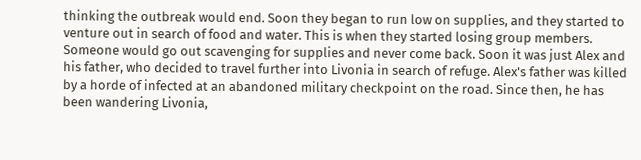thinking the outbreak would end. Soon they began to run low on supplies, and they started to venture out in search of food and water. This is when they started losing group members. Someone would go out scavenging for supplies and never come back. Soon it was just Alex and his father, who decided to travel further into Livonia in search of refuge. Alex's father was killed by a horde of infected at an abandoned military checkpoint on the road. Since then, he has been wandering Livonia,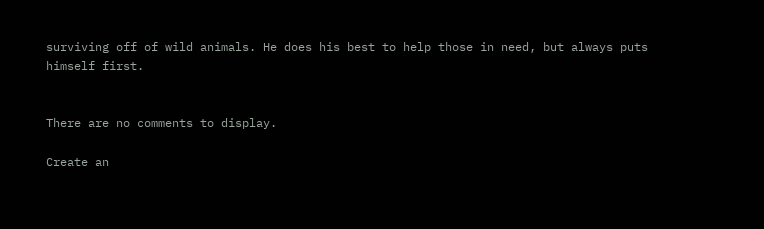surviving off of wild animals. He does his best to help those in need, but always puts himself first.


There are no comments to display.

Create an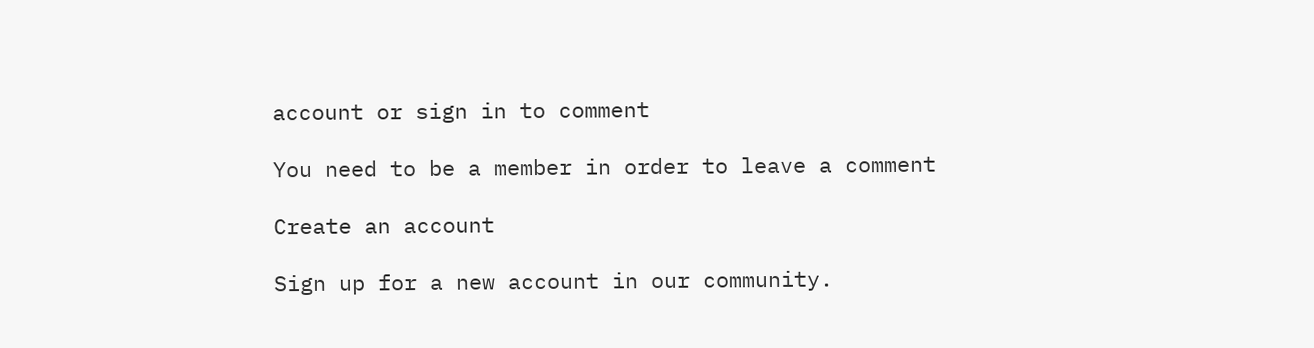account or sign in to comment

You need to be a member in order to leave a comment

Create an account

Sign up for a new account in our community.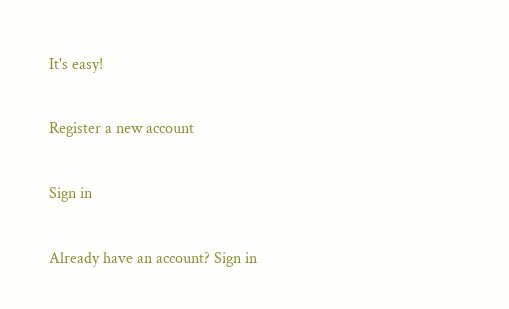It's easy!

Register a new account

Sign in

Already have an account? Sign in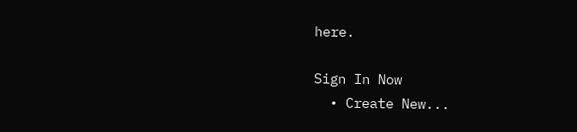here.

Sign In Now
  • Create New...